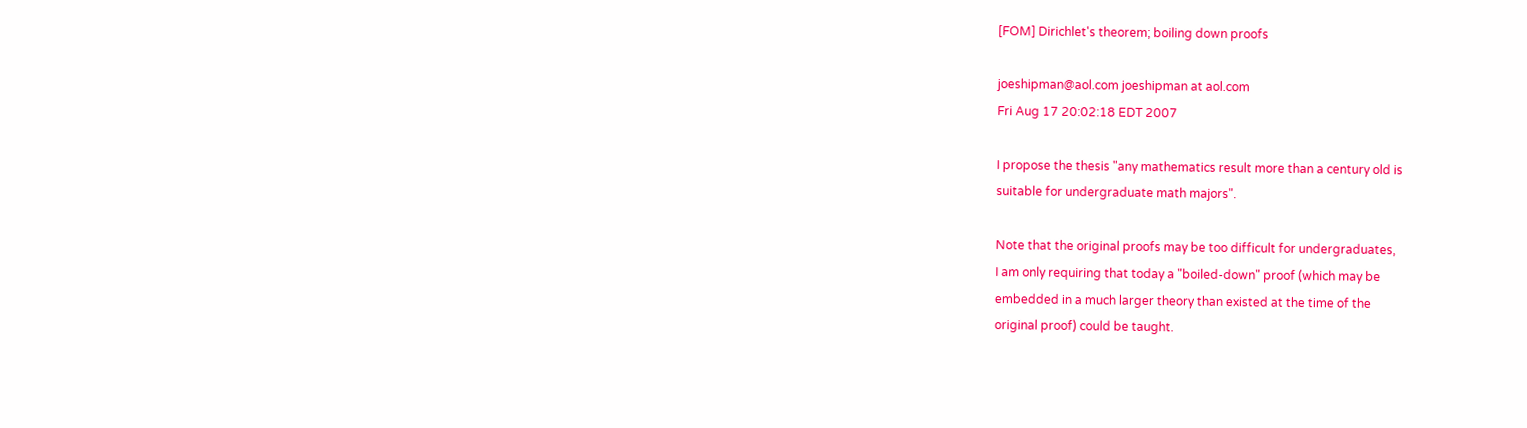[FOM] Dirichlet's theorem; boiling down proofs

joeshipman@aol.com joeshipman at aol.com
Fri Aug 17 20:02:18 EDT 2007

I propose the thesis "any mathematics result more than a century old is
suitable for undergraduate math majors".

Note that the original proofs may be too difficult for undergraduates,
I am only requiring that today a "boiled-down" proof (which may be
embedded in a much larger theory than existed at the time of the
original proof) could be taught.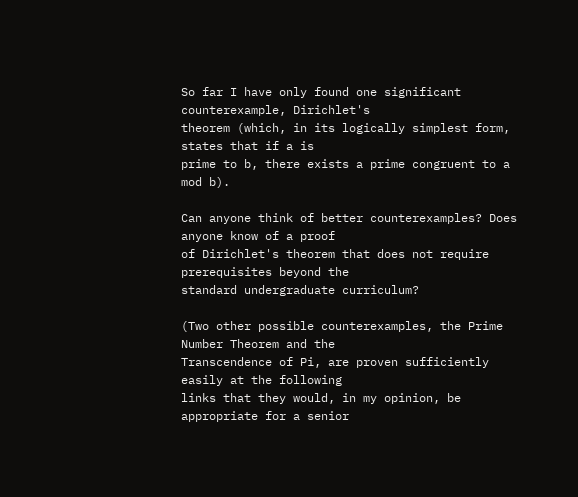So far I have only found one significant counterexample, Dirichlet's
theorem (which, in its logically simplest form, states that if a is
prime to b, there exists a prime congruent to a mod b).

Can anyone think of better counterexamples? Does anyone know of a proof
of Dirichlet's theorem that does not require prerequisites beyond the
standard undergraduate curriculum?

(Two other possible counterexamples, the Prime Number Theorem and the
Transcendence of Pi, are proven sufficiently easily at the following
links that they would, in my opinion, be appropriate for a senior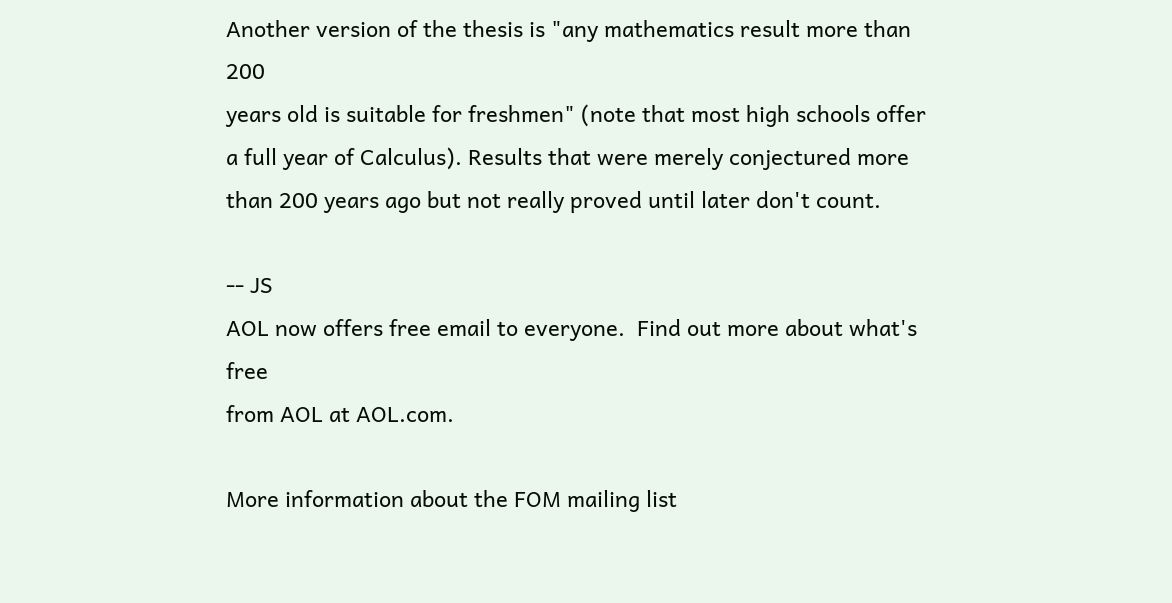Another version of the thesis is "any mathematics result more than 200
years old is suitable for freshmen" (note that most high schools offer
a full year of Calculus). Results that were merely conjectured more
than 200 years ago but not really proved until later don't count.

-- JS
AOL now offers free email to everyone.  Find out more about what's free
from AOL at AOL.com.

More information about the FOM mailing list